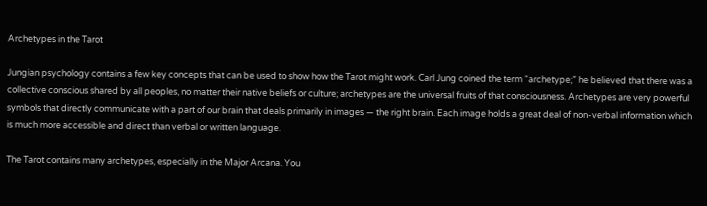Archetypes in the Tarot

Jungian psychology contains a few key concepts that can be used to show how the Tarot might work. Carl Jung coined the term “archetype;” he believed that there was a collective conscious shared by all peoples, no matter their native beliefs or culture; archetypes are the universal fruits of that consciousness. Archetypes are very powerful symbols that directly communicate with a part of our brain that deals primarily in images — the right brain. Each image holds a great deal of non-verbal information which is much more accessible and direct than verbal or written language.

The Tarot contains many archetypes, especially in the Major Arcana. You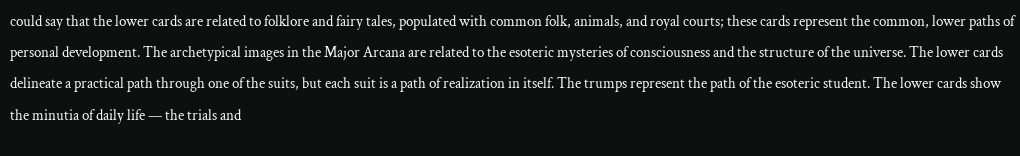could say that the lower cards are related to folklore and fairy tales, populated with common folk, animals, and royal courts; these cards represent the common, lower paths of personal development. The archetypical images in the Major Arcana are related to the esoteric mysteries of consciousness and the structure of the universe. The lower cards delineate a practical path through one of the suits, but each suit is a path of realization in itself. The trumps represent the path of the esoteric student. The lower cards show the minutia of daily life — the trials and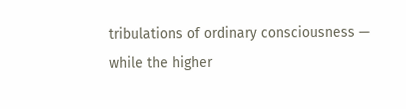tribulations of ordinary consciousness — while the higher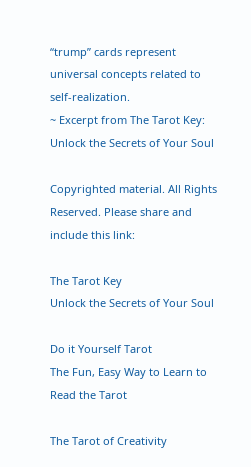“trump” cards represent universal concepts related to self-realization.
~ Excerpt from The Tarot Key: Unlock the Secrets of Your Soul

Copyrighted material. All Rights Reserved. Please share and include this link:

The Tarot Key
Unlock the Secrets of Your Soul

Do it Yourself Tarot
The Fun, Easy Way to Learn to Read the Tarot

The Tarot of Creativity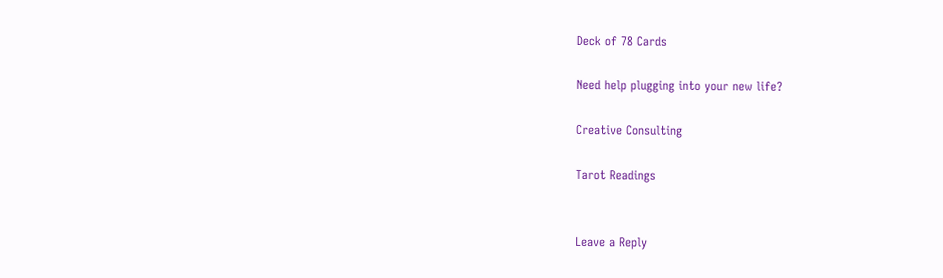Deck of 78 Cards

Need help plugging into your new life?

Creative Consulting

Tarot Readings


Leave a Reply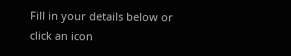Fill in your details below or click an icon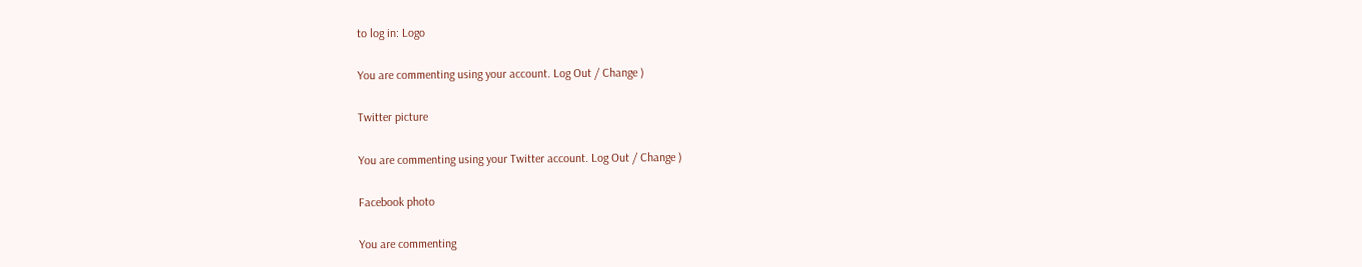to log in: Logo

You are commenting using your account. Log Out / Change )

Twitter picture

You are commenting using your Twitter account. Log Out / Change )

Facebook photo

You are commenting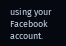using your Facebook account.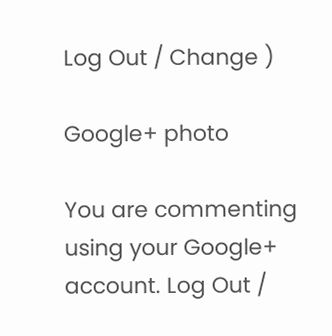Log Out / Change )

Google+ photo

You are commenting using your Google+ account. Log Out /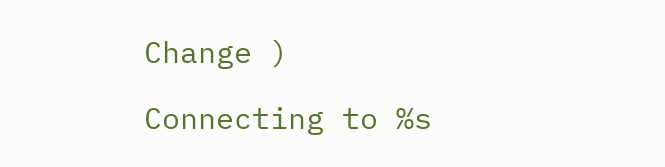Change )

Connecting to %s